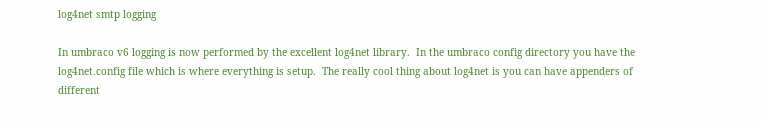log4net smtp logging

In umbraco v6 logging is now performed by the excellent log4net library.  In the umbraco config directory you have the log4net.config file which is where everything is setup.  The really cool thing about log4net is you can have appenders of different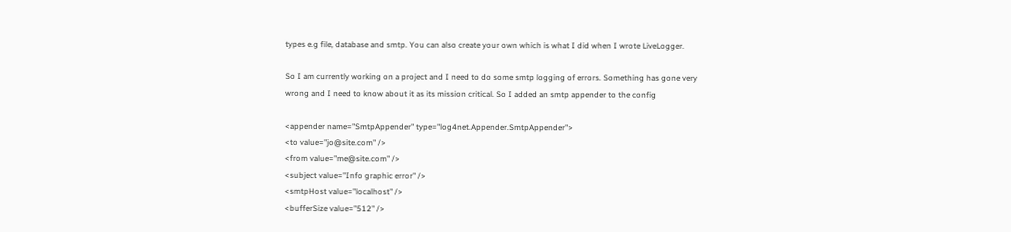types e.g file, database and smtp. You can also create your own which is what I did when I wrote LiveLogger.

So I am currently working on a project and I need to do some smtp logging of errors. Something has gone very wrong and I need to know about it as its mission critical. So I added an smtp appender to the config

<appender name="SmtpAppender" type="log4net.Appender.SmtpAppender">
<to value="jo@site.com" />
<from value="me@site.com" />
<subject value="Info graphic error" />
<smtpHost value="localhost" />
<bufferSize value="512" />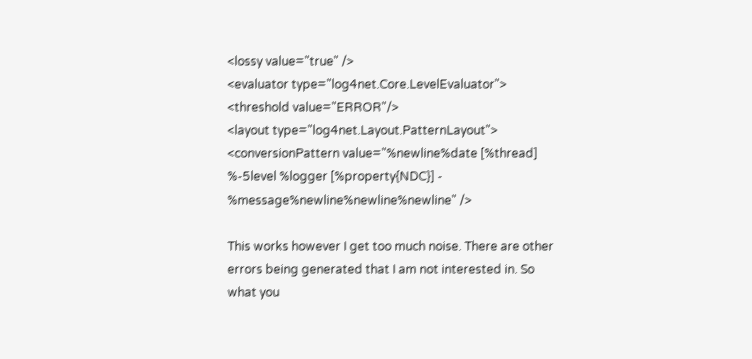<lossy value="true" />
<evaluator type="log4net.Core.LevelEvaluator">
<threshold value="ERROR"/>
<layout type="log4net.Layout.PatternLayout">
<conversionPattern value="%newline%date [%thread] %-5level %logger [%property{NDC}] - %message%newline%newline%newline" />

This works however I get too much noise. There are other errors being generated that I am not interested in. So what you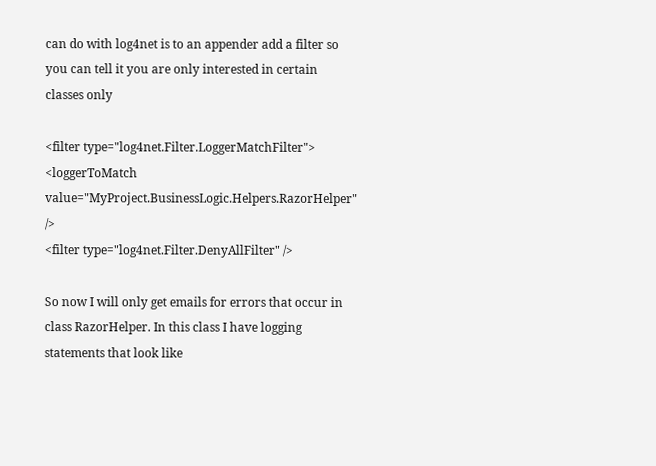can do with log4net is to an appender add a filter so you can tell it you are only interested in certain classes only

<filter type="log4net.Filter.LoggerMatchFilter">
<loggerToMatch value="MyProject.BusinessLogic.Helpers.RazorHelper" />
<filter type="log4net.Filter.DenyAllFilter" />

So now I will only get emails for errors that occur in class RazorHelper. In this class I have logging statements that look like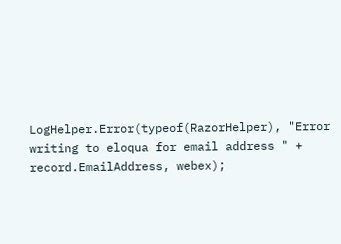LogHelper.Error(typeof(RazorHelper), "Error writing to eloqua for email address " + record.EmailAddress, webex);